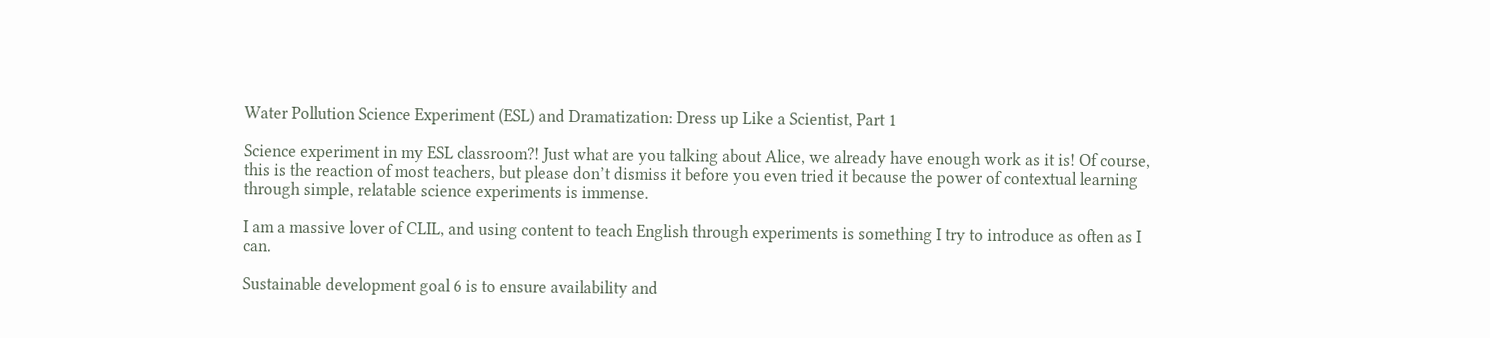Water Pollution Science Experiment (ESL) and Dramatization: Dress up Like a Scientist, Part 1

Science experiment in my ESL classroom?! Just what are you talking about Alice, we already have enough work as it is! Of course, this is the reaction of most teachers, but please don’t dismiss it before you even tried it because the power of contextual learning through simple, relatable science experiments is immense.

I am a massive lover of CLIL, and using content to teach English through experiments is something I try to introduce as often as I can.

Sustainable development goal 6 is to ensure availability and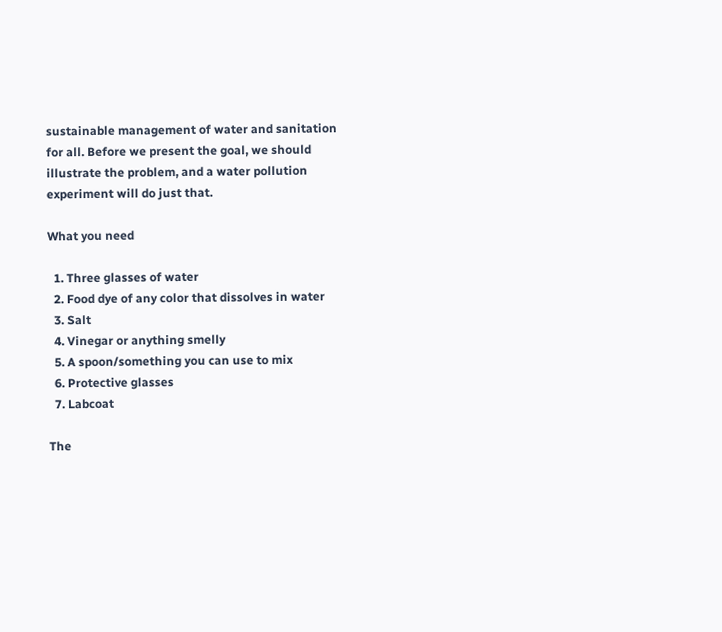sustainable management of water and sanitation for all. Before we present the goal, we should illustrate the problem, and a water pollution experiment will do just that.

What you need

  1. Three glasses of water
  2. Food dye of any color that dissolves in water
  3. Salt
  4. Vinegar or anything smelly
  5. A spoon/something you can use to mix
  6. Protective glasses
  7. Labcoat

The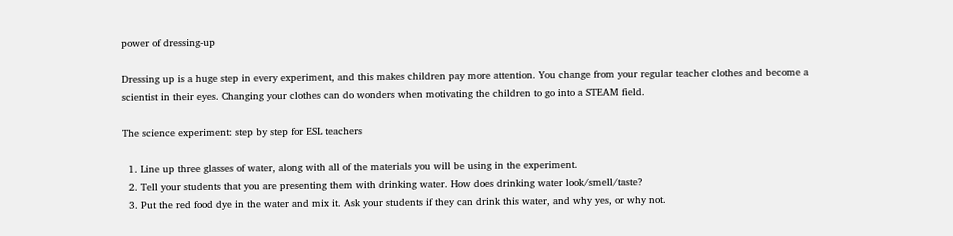power of dressing-up

Dressing up is a huge step in every experiment, and this makes children pay more attention. You change from your regular teacher clothes and become a scientist in their eyes. Changing your clothes can do wonders when motivating the children to go into a STEAM field.

The science experiment: step by step for ESL teachers

  1. Line up three glasses of water, along with all of the materials you will be using in the experiment.
  2. Tell your students that you are presenting them with drinking water. How does drinking water look/smell/taste?
  3. Put the red food dye in the water and mix it. Ask your students if they can drink this water, and why yes, or why not.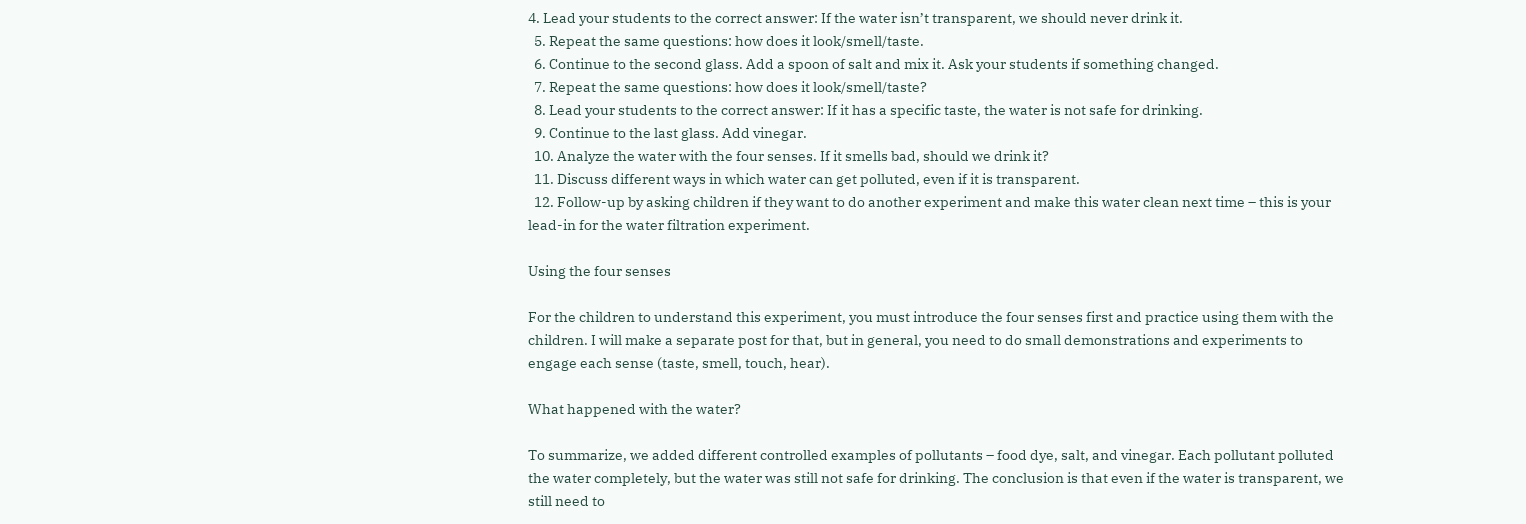4. Lead your students to the correct answer: If the water isn’t transparent, we should never drink it.
  5. Repeat the same questions: how does it look/smell/taste.
  6. Continue to the second glass. Add a spoon of salt and mix it. Ask your students if something changed.
  7. Repeat the same questions: how does it look/smell/taste?
  8. Lead your students to the correct answer: If it has a specific taste, the water is not safe for drinking.
  9. Continue to the last glass. Add vinegar.
  10. Analyze the water with the four senses. If it smells bad, should we drink it?
  11. Discuss different ways in which water can get polluted, even if it is transparent.
  12. Follow-up by asking children if they want to do another experiment and make this water clean next time – this is your lead-in for the water filtration experiment.

Using the four senses

For the children to understand this experiment, you must introduce the four senses first and practice using them with the children. I will make a separate post for that, but in general, you need to do small demonstrations and experiments to engage each sense (taste, smell, touch, hear).

What happened with the water?

To summarize, we added different controlled examples of pollutants – food dye, salt, and vinegar. Each pollutant polluted the water completely, but the water was still not safe for drinking. The conclusion is that even if the water is transparent, we still need to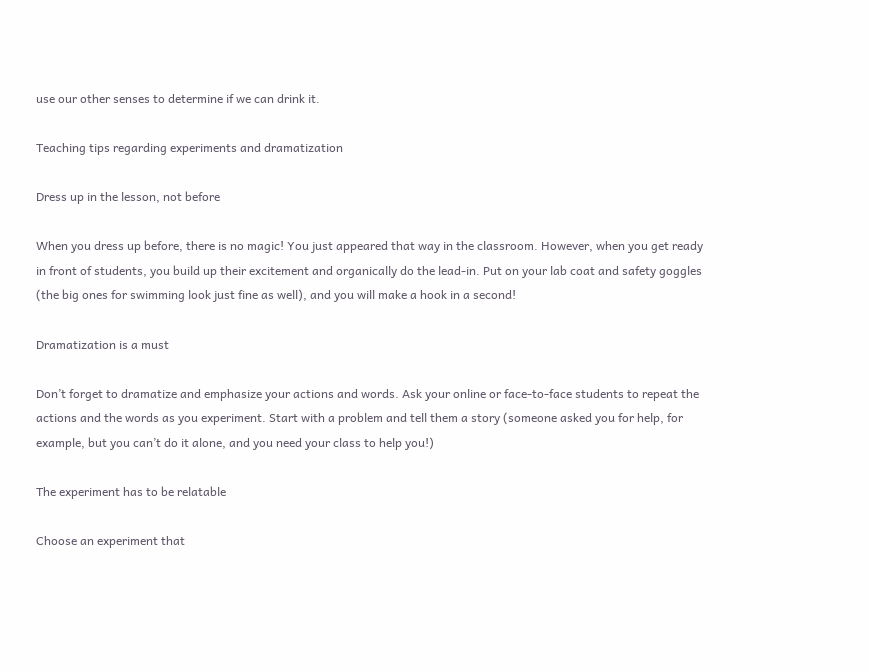use our other senses to determine if we can drink it.

Teaching tips regarding experiments and dramatization

Dress up in the lesson, not before

When you dress up before, there is no magic! You just appeared that way in the classroom. However, when you get ready in front of students, you build up their excitement and organically do the lead-in. Put on your lab coat and safety goggles (the big ones for swimming look just fine as well), and you will make a hook in a second!

Dramatization is a must

Don’t forget to dramatize and emphasize your actions and words. Ask your online or face-to-face students to repeat the actions and the words as you experiment. Start with a problem and tell them a story (someone asked you for help, for example, but you can’t do it alone, and you need your class to help you!)

The experiment has to be relatable

Choose an experiment that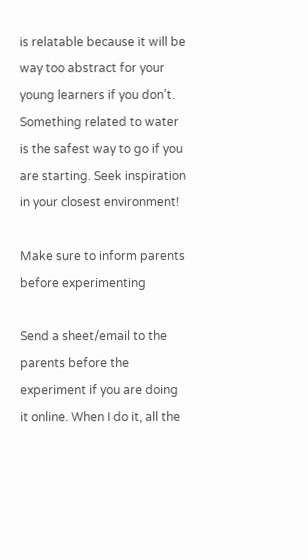is relatable because it will be way too abstract for your young learners if you don’t. Something related to water is the safest way to go if you are starting. Seek inspiration in your closest environment!

Make sure to inform parents before experimenting

Send a sheet/email to the parents before the experiment if you are doing it online. When I do it, all the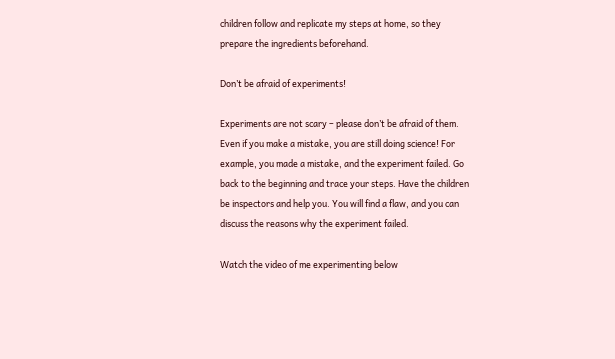children follow and replicate my steps at home, so they prepare the ingredients beforehand.

Don’t be afraid of experiments!

Experiments are not scary – please don’t be afraid of them. Even if you make a mistake, you are still doing science! For example, you made a mistake, and the experiment failed. Go back to the beginning and trace your steps. Have the children be inspectors and help you. You will find a flaw, and you can discuss the reasons why the experiment failed.

Watch the video of me experimenting below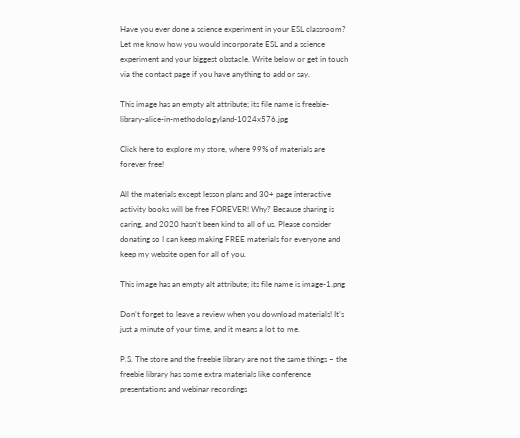Have you ever done a science experiment in your ESL classroom? Let me know how you would incorporate ESL and a science experiment and your biggest obstacle. Write below or get in touch via the contact page if you have anything to add or say.

This image has an empty alt attribute; its file name is freebie-library-alice-in-methodologyland-1024x576.jpg

Click here to explore my store, where 99% of materials are forever free!

All the materials except lesson plans and 30+ page interactive activity books will be free FOREVER! Why? Because sharing is caring, and 2020 hasn’t been kind to all of us. Please consider donating so I can keep making FREE materials for everyone and keep my website open for all of you.

This image has an empty alt attribute; its file name is image-1.png

Don’t forget to leave a review when you download materials! It’s just a minute of your time, and it means a lot to me.

P.S. The store and the freebie library are not the same things – the freebie library has some extra materials like conference presentations and webinar recordings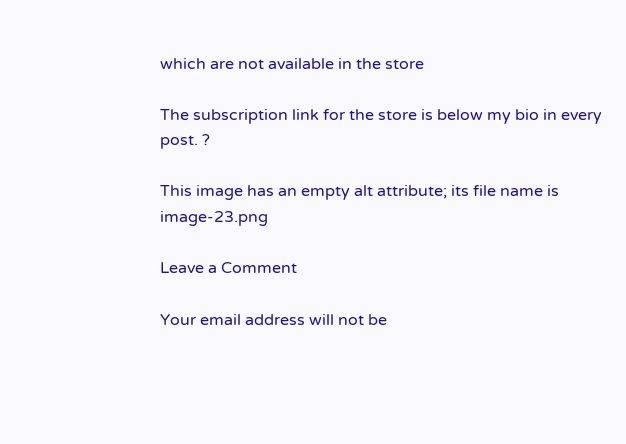which are not available in the store

The subscription link for the store is below my bio in every post. ?

This image has an empty alt attribute; its file name is image-23.png

Leave a Comment

Your email address will not be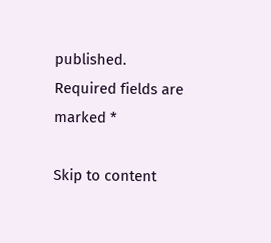published. Required fields are marked *

Skip to content